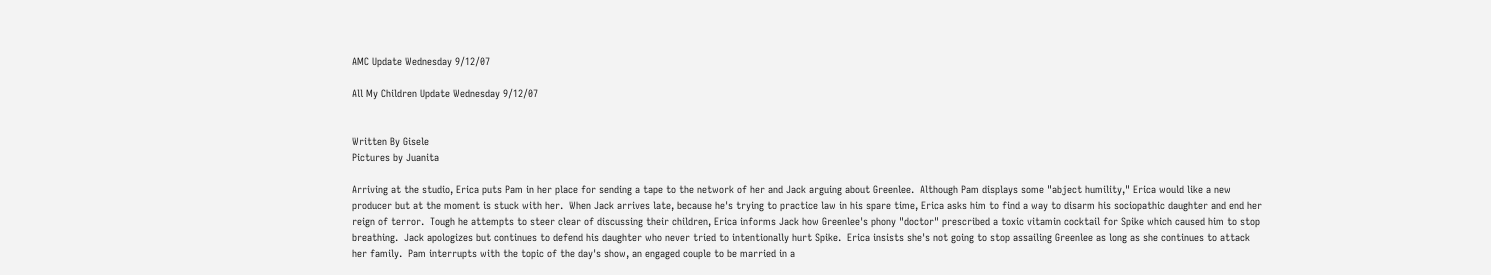AMC Update Wednesday 9/12/07

All My Children Update Wednesday 9/12/07


Written By Gisele
Pictures by Juanita

Arriving at the studio, Erica puts Pam in her place for sending a tape to the network of her and Jack arguing about Greenlee.  Although Pam displays some "abject humility," Erica would like a new producer but at the moment is stuck with her.  When Jack arrives late, because he's trying to practice law in his spare time, Erica asks him to find a way to disarm his sociopathic daughter and end her reign of terror.  Tough he attempts to steer clear of discussing their children, Erica informs Jack how Greenlee's phony "doctor" prescribed a toxic vitamin cocktail for Spike which caused him to stop breathing.  Jack apologizes but continues to defend his daughter who never tried to intentionally hurt Spike.  Erica insists she's not going to stop assailing Greenlee as long as she continues to attack her family.  Pam interrupts with the topic of the day's show, an engaged couple to be married in a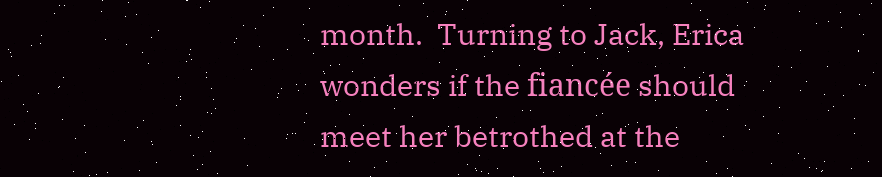month.  Turning to Jack, Erica wonders if the fiancée should meet her betrothed at the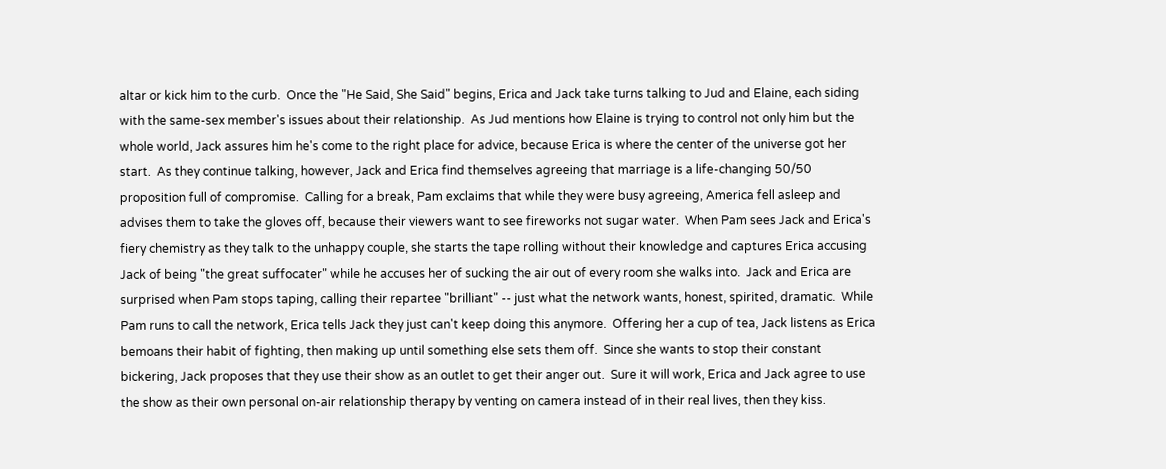altar or kick him to the curb.  Once the "He Said, She Said" begins, Erica and Jack take turns talking to Jud and Elaine, each siding with the same-sex member's issues about their relationship.  As Jud mentions how Elaine is trying to control not only him but the whole world, Jack assures him he's come to the right place for advice, because Erica is where the center of the universe got her start.  As they continue talking, however, Jack and Erica find themselves agreeing that marriage is a life-changing 50/50 proposition full of compromise.  Calling for a break, Pam exclaims that while they were busy agreeing, America fell asleep and advises them to take the gloves off, because their viewers want to see fireworks not sugar water.  When Pam sees Jack and Erica's fiery chemistry as they talk to the unhappy couple, she starts the tape rolling without their knowledge and captures Erica accusing Jack of being "the great suffocater" while he accuses her of sucking the air out of every room she walks into.  Jack and Erica are surprised when Pam stops taping, calling their repartee "brilliant" -- just what the network wants, honest, spirited, dramatic.  While Pam runs to call the network, Erica tells Jack they just can't keep doing this anymore.  Offering her a cup of tea, Jack listens as Erica bemoans their habit of fighting, then making up until something else sets them off.  Since she wants to stop their constant bickering, Jack proposes that they use their show as an outlet to get their anger out.  Sure it will work, Erica and Jack agree to use the show as their own personal on-air relationship therapy by venting on camera instead of in their real lives, then they kiss.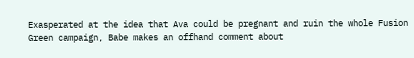Exasperated at the idea that Ava could be pregnant and ruin the whole Fusion Green campaign, Babe makes an offhand comment about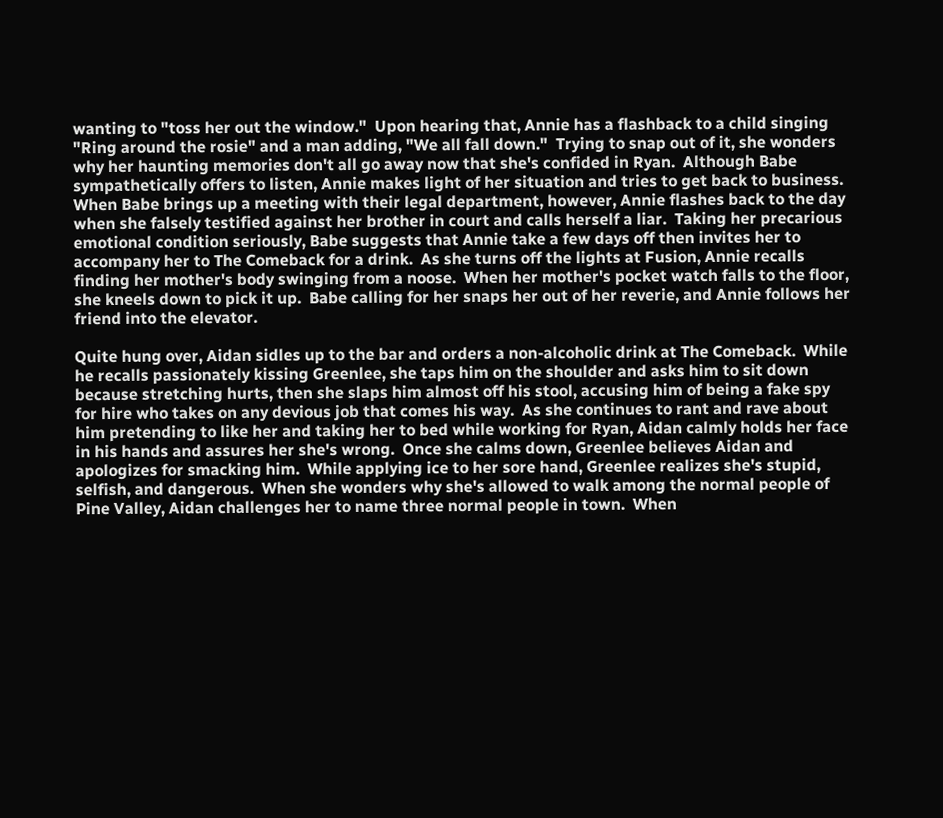wanting to "toss her out the window."  Upon hearing that, Annie has a flashback to a child singing "Ring around the rosie" and a man adding, "We all fall down."  Trying to snap out of it, she wonders why her haunting memories don't all go away now that she's confided in Ryan.  Although Babe sympathetically offers to listen, Annie makes light of her situation and tries to get back to business.  When Babe brings up a meeting with their legal department, however, Annie flashes back to the day when she falsely testified against her brother in court and calls herself a liar.  Taking her precarious emotional condition seriously, Babe suggests that Annie take a few days off then invites her to accompany her to The Comeback for a drink.  As she turns off the lights at Fusion, Annie recalls finding her mother's body swinging from a noose.  When her mother's pocket watch falls to the floor, she kneels down to pick it up.  Babe calling for her snaps her out of her reverie, and Annie follows her friend into the elevator.

Quite hung over, Aidan sidles up to the bar and orders a non-alcoholic drink at The Comeback.  While he recalls passionately kissing Greenlee, she taps him on the shoulder and asks him to sit down because stretching hurts, then she slaps him almost off his stool, accusing him of being a fake spy for hire who takes on any devious job that comes his way.  As she continues to rant and rave about him pretending to like her and taking her to bed while working for Ryan, Aidan calmly holds her face in his hands and assures her she's wrong.  Once she calms down, Greenlee believes Aidan and apologizes for smacking him.  While applying ice to her sore hand, Greenlee realizes she's stupid, selfish, and dangerous.  When she wonders why she's allowed to walk among the normal people of Pine Valley, Aidan challenges her to name three normal people in town.  When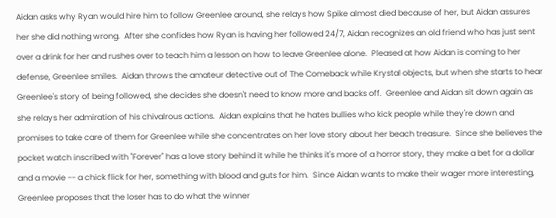Aidan asks why Ryan would hire him to follow Greenlee around, she relays how Spike almost died because of her, but Aidan assures her she did nothing wrong.  After she confides how Ryan is having her followed 24/7, Aidan recognizes an old friend who has just sent over a drink for her and rushes over to teach him a lesson on how to leave Greenlee alone.  Pleased at how Aidan is coming to her defense, Greenlee smiles.  Aidan throws the amateur detective out of The Comeback while Krystal objects, but when she starts to hear Greenlee's story of being followed, she decides she doesn't need to know more and backs off.  Greenlee and Aidan sit down again as she relays her admiration of his chivalrous actions.  Aidan explains that he hates bullies who kick people while they're down and promises to take care of them for Greenlee while she concentrates on her love story about her beach treasure.  Since she believes the pocket watch inscribed with "Forever" has a love story behind it while he thinks it's more of a horror story, they make a bet for a dollar and a movie -- a chick flick for her, something with blood and guts for him.  Since Aidan wants to make their wager more interesting, Greenlee proposes that the loser has to do what the winner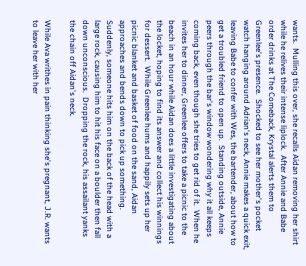wants.  Mulling this over, she recalls Aidan removing her shirt while he relives their intense liplock.  After Annie and Babe order drinks at The Comeback, Krystal alerts them to Greenlee's presence.  Shocked to see her mother's pocket watch hanging around Adrian's neck, Annie makes a quick exit, leaving Babe to confer with Wes, the bartender, about how to get a troubled friend to open up.  Standing outside, Annie peers through the bar's window wondering why it all keeps coming back, even though she tries to get rid of it.  When he invites her to dinner, Greenlee offers to take a picnic to the beach in an hour while Aidan does a little investigating about the locket, hoping to find its answer and collect his winnings for dessert.  While Greenlee hums and happily sets up her picnic blanket and basket of food on the sand, Aidan approaches and bends down to pick up something.  Suddenly, someone hits him on the back of the head with a large rock, causing him to hit his face on a boulder then fall down unconscious.  Dropping the rock, his assailant yanks the chain off Aidan's neck.

While Ava writhes in pain thinking she's pregnant, J.R. wants to leave her with her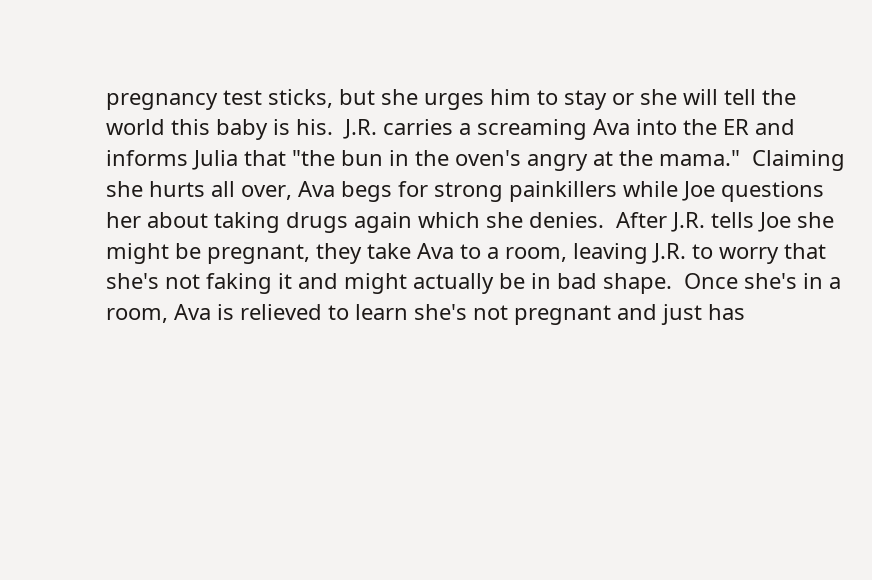pregnancy test sticks, but she urges him to stay or she will tell the world this baby is his.  J.R. carries a screaming Ava into the ER and informs Julia that "the bun in the oven's angry at the mama."  Claiming she hurts all over, Ava begs for strong painkillers while Joe questions her about taking drugs again which she denies.  After J.R. tells Joe she might be pregnant, they take Ava to a room, leaving J.R. to worry that she's not faking it and might actually be in bad shape.  Once she's in a room, Ava is relieved to learn she's not pregnant and just has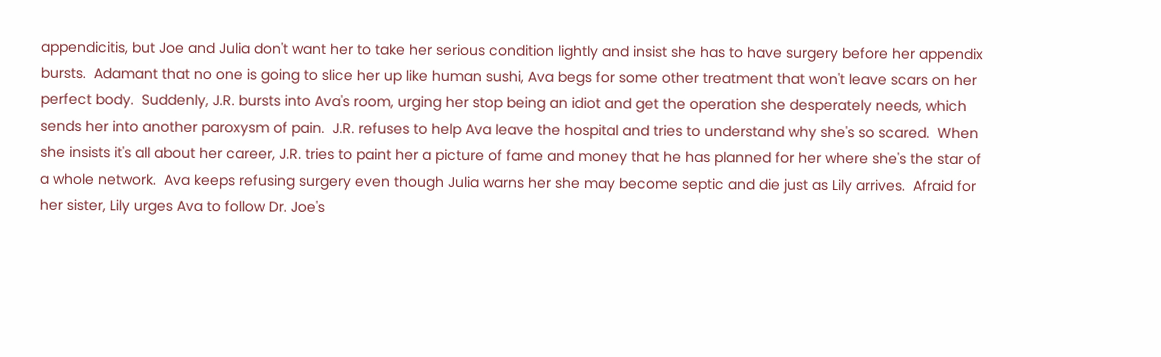appendicitis, but Joe and Julia don't want her to take her serious condition lightly and insist she has to have surgery before her appendix bursts.  Adamant that no one is going to slice her up like human sushi, Ava begs for some other treatment that won't leave scars on her perfect body.  Suddenly, J.R. bursts into Ava's room, urging her stop being an idiot and get the operation she desperately needs, which sends her into another paroxysm of pain.  J.R. refuses to help Ava leave the hospital and tries to understand why she's so scared.  When she insists it's all about her career, J.R. tries to paint her a picture of fame and money that he has planned for her where she's the star of a whole network.  Ava keeps refusing surgery even though Julia warns her she may become septic and die just as Lily arrives.  Afraid for her sister, Lily urges Ava to follow Dr. Joe's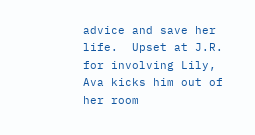advice and save her life.  Upset at J.R. for involving Lily, Ava kicks him out of her room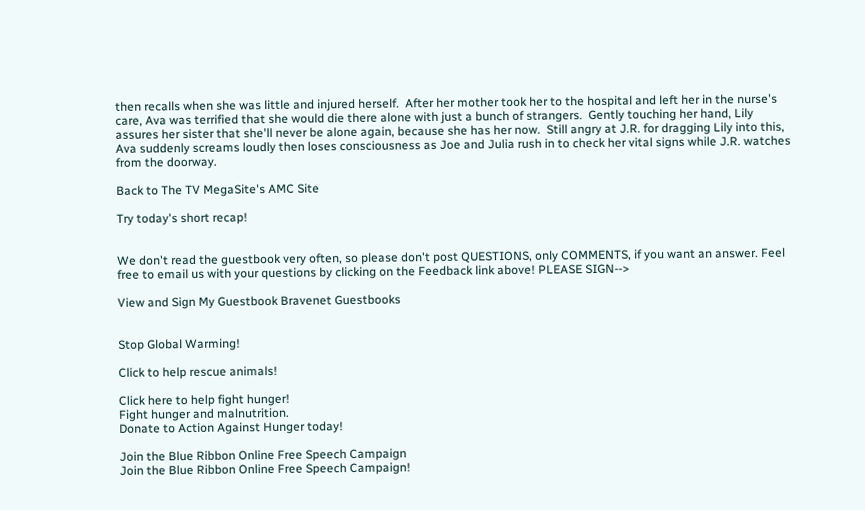then recalls when she was little and injured herself.  After her mother took her to the hospital and left her in the nurse's care, Ava was terrified that she would die there alone with just a bunch of strangers.  Gently touching her hand, Lily assures her sister that she'll never be alone again, because she has her now.  Still angry at J.R. for dragging Lily into this, Ava suddenly screams loudly then loses consciousness as Joe and Julia rush in to check her vital signs while J.R. watches from the doorway.

Back to The TV MegaSite's AMC Site

Try today's short recap!


We don't read the guestbook very often, so please don't post QUESTIONS, only COMMENTS, if you want an answer. Feel free to email us with your questions by clicking on the Feedback link above! PLEASE SIGN-->

View and Sign My Guestbook Bravenet Guestbooks


Stop Global Warming!

Click to help rescue animals!

Click here to help fight hunger!
Fight hunger and malnutrition.
Donate to Action Against Hunger today!

Join the Blue Ribbon Online Free Speech Campaign
Join the Blue Ribbon Online Free Speech Campaign!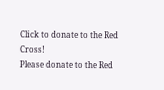Click to donate to the Red Cross!
Please donate to the Red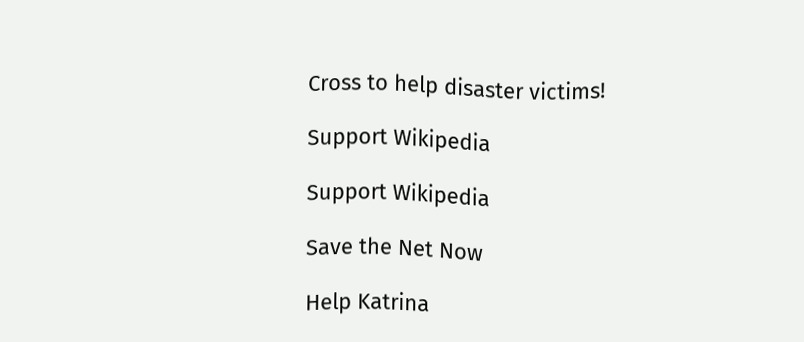Cross to help disaster victims!

Support Wikipedia

Support Wikipedia

Save the Net Now

Help Katrina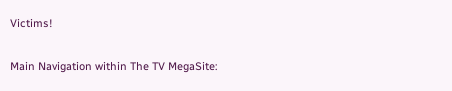Victims!

Main Navigation within The TV MegaSite: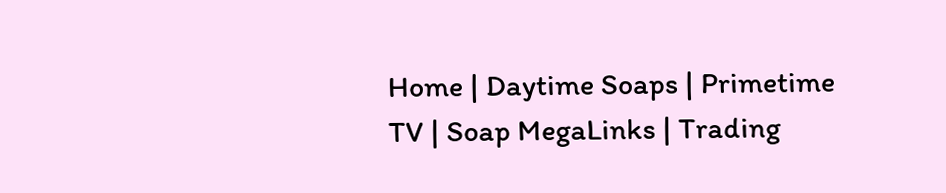Home | Daytime Soaps | Primetime TV | Soap MegaLinks | Trading